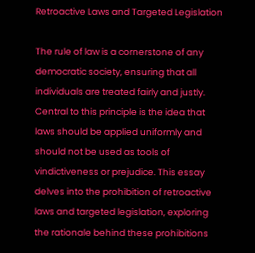Retroactive Laws and Targeted Legislation

The rule of law is a cornerstone of any democratic society, ensuring that all individuals are treated fairly and justly. Central to this principle is the idea that laws should be applied uniformly and should not be used as tools of vindictiveness or prejudice. This essay delves into the prohibition of retroactive laws and targeted legislation, exploring the rationale behind these prohibitions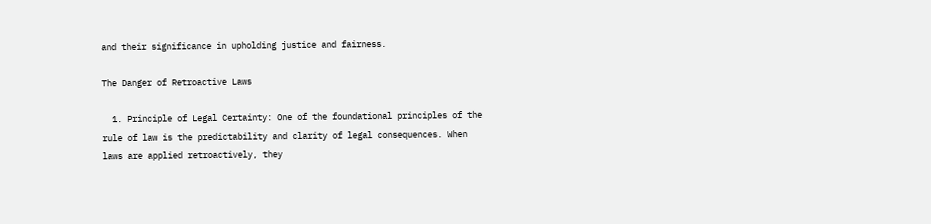and their significance in upholding justice and fairness.

The Danger of Retroactive Laws

  1. Principle of Legal Certainty: One of the foundational principles of the rule of law is the predictability and clarity of legal consequences. When laws are applied retroactively, they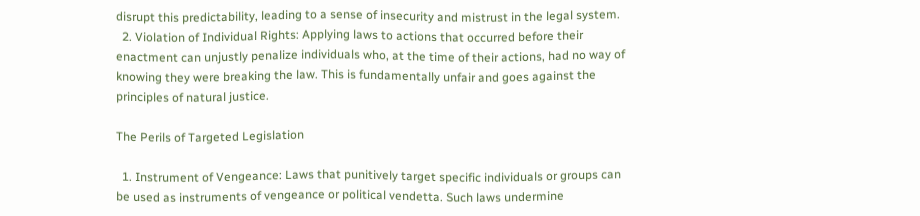disrupt this predictability, leading to a sense of insecurity and mistrust in the legal system.
  2. Violation of Individual Rights: Applying laws to actions that occurred before their enactment can unjustly penalize individuals who, at the time of their actions, had no way of knowing they were breaking the law. This is fundamentally unfair and goes against the principles of natural justice.

The Perils of Targeted Legislation

  1. Instrument of Vengeance: Laws that punitively target specific individuals or groups can be used as instruments of vengeance or political vendetta. Such laws undermine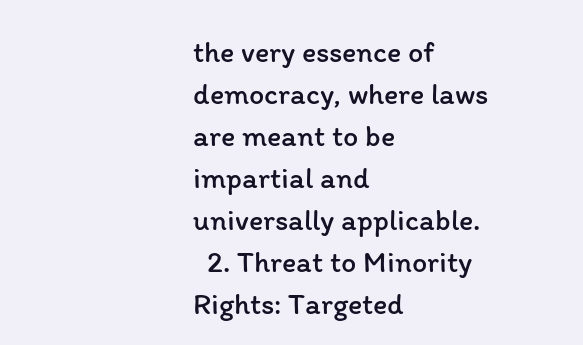the very essence of democracy, where laws are meant to be impartial and universally applicable.
  2. Threat to Minority Rights: Targeted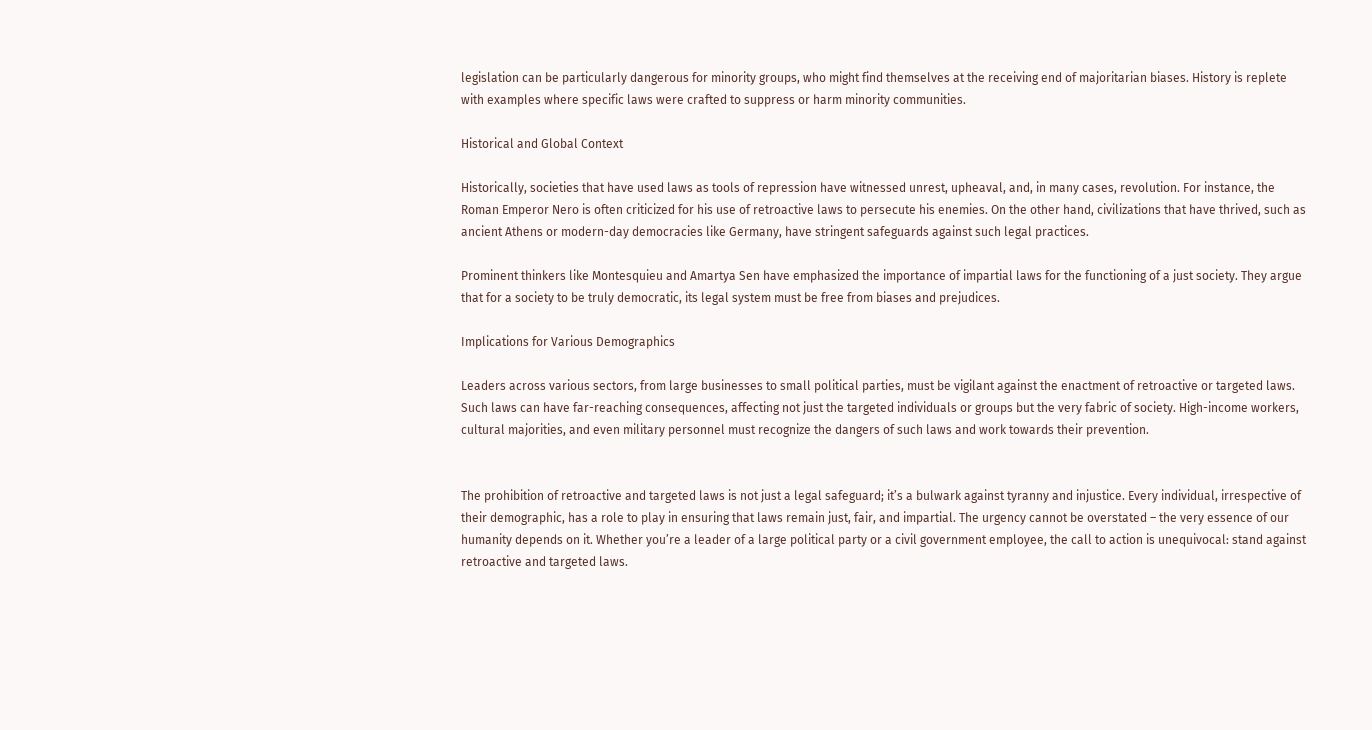legislation can be particularly dangerous for minority groups, who might find themselves at the receiving end of majoritarian biases. History is replete with examples where specific laws were crafted to suppress or harm minority communities.

Historical and Global Context

Historically, societies that have used laws as tools of repression have witnessed unrest, upheaval, and, in many cases, revolution. For instance, the Roman Emperor Nero is often criticized for his use of retroactive laws to persecute his enemies. On the other hand, civilizations that have thrived, such as ancient Athens or modern-day democracies like Germany, have stringent safeguards against such legal practices.

Prominent thinkers like Montesquieu and Amartya Sen have emphasized the importance of impartial laws for the functioning of a just society. They argue that for a society to be truly democratic, its legal system must be free from biases and prejudices.

Implications for Various Demographics

Leaders across various sectors, from large businesses to small political parties, must be vigilant against the enactment of retroactive or targeted laws. Such laws can have far-reaching consequences, affecting not just the targeted individuals or groups but the very fabric of society. High-income workers, cultural majorities, and even military personnel must recognize the dangers of such laws and work towards their prevention.


The prohibition of retroactive and targeted laws is not just a legal safeguard; it’s a bulwark against tyranny and injustice. Every individual, irrespective of their demographic, has a role to play in ensuring that laws remain just, fair, and impartial. The urgency cannot be overstated – the very essence of our humanity depends on it. Whether you’re a leader of a large political party or a civil government employee, the call to action is unequivocal: stand against retroactive and targeted laws.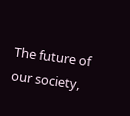The future of our society,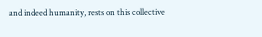and indeed humanity, rests on this collective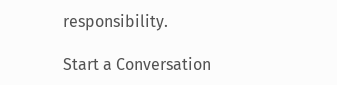responsibility.

Start a Conversation